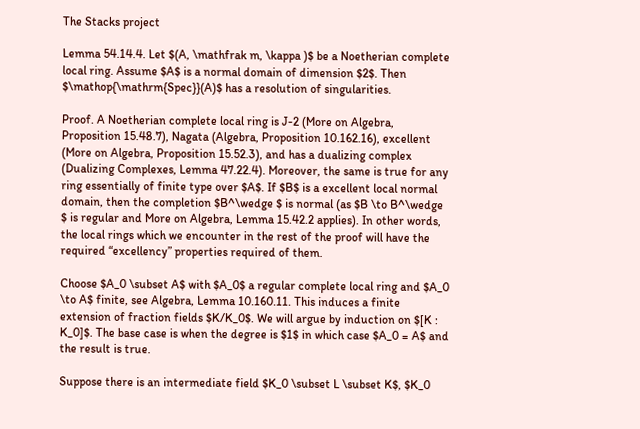The Stacks project

Lemma 54.14.4. Let $(A, \mathfrak m, \kappa )$ be a Noetherian complete local ring. Assume $A$ is a normal domain of dimension $2$. Then $\mathop{\mathrm{Spec}}(A)$ has a resolution of singularities.

Proof. A Noetherian complete local ring is J-2 (More on Algebra, Proposition 15.48.7), Nagata (Algebra, Proposition 10.162.16), excellent (More on Algebra, Proposition 15.52.3), and has a dualizing complex (Dualizing Complexes, Lemma 47.22.4). Moreover, the same is true for any ring essentially of finite type over $A$. If $B$ is a excellent local normal domain, then the completion $B^\wedge $ is normal (as $B \to B^\wedge $ is regular and More on Algebra, Lemma 15.42.2 applies). In other words, the local rings which we encounter in the rest of the proof will have the required “excellency” properties required of them.

Choose $A_0 \subset A$ with $A_0$ a regular complete local ring and $A_0 \to A$ finite, see Algebra, Lemma 10.160.11. This induces a finite extension of fraction fields $K/K_0$. We will argue by induction on $[K : K_0]$. The base case is when the degree is $1$ in which case $A_0 = A$ and the result is true.

Suppose there is an intermediate field $K_0 \subset L \subset K$, $K_0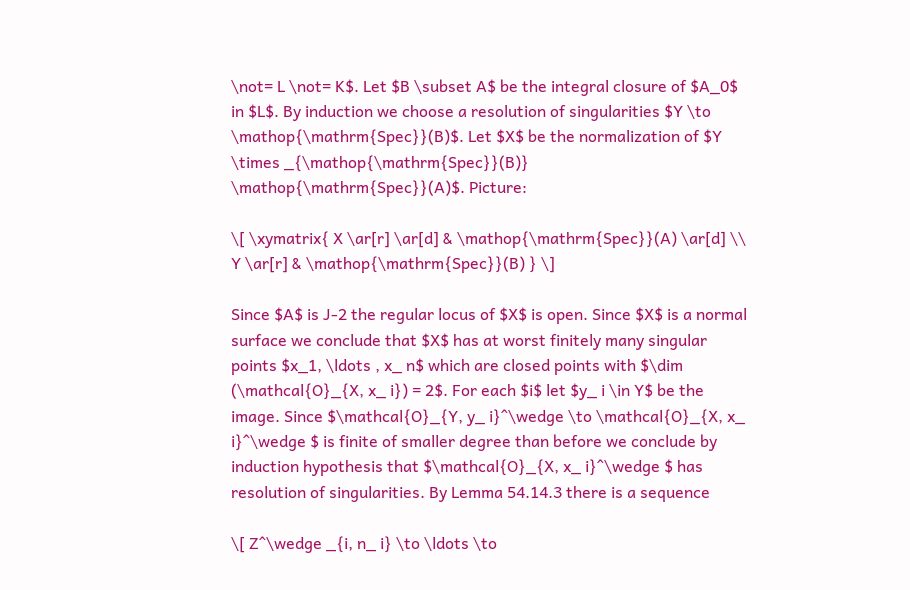\not= L \not= K$. Let $B \subset A$ be the integral closure of $A_0$ in $L$. By induction we choose a resolution of singularities $Y \to \mathop{\mathrm{Spec}}(B)$. Let $X$ be the normalization of $Y \times _{\mathop{\mathrm{Spec}}(B)} \mathop{\mathrm{Spec}}(A)$. Picture:

\[ \xymatrix{ X \ar[r] \ar[d] & \mathop{\mathrm{Spec}}(A) \ar[d] \\ Y \ar[r] & \mathop{\mathrm{Spec}}(B) } \]

Since $A$ is J-2 the regular locus of $X$ is open. Since $X$ is a normal surface we conclude that $X$ has at worst finitely many singular points $x_1, \ldots , x_ n$ which are closed points with $\dim (\mathcal{O}_{X, x_ i}) = 2$. For each $i$ let $y_ i \in Y$ be the image. Since $\mathcal{O}_{Y, y_ i}^\wedge \to \mathcal{O}_{X, x_ i}^\wedge $ is finite of smaller degree than before we conclude by induction hypothesis that $\mathcal{O}_{X, x_ i}^\wedge $ has resolution of singularities. By Lemma 54.14.3 there is a sequence

\[ Z^\wedge _{i, n_ i} \to \ldots \to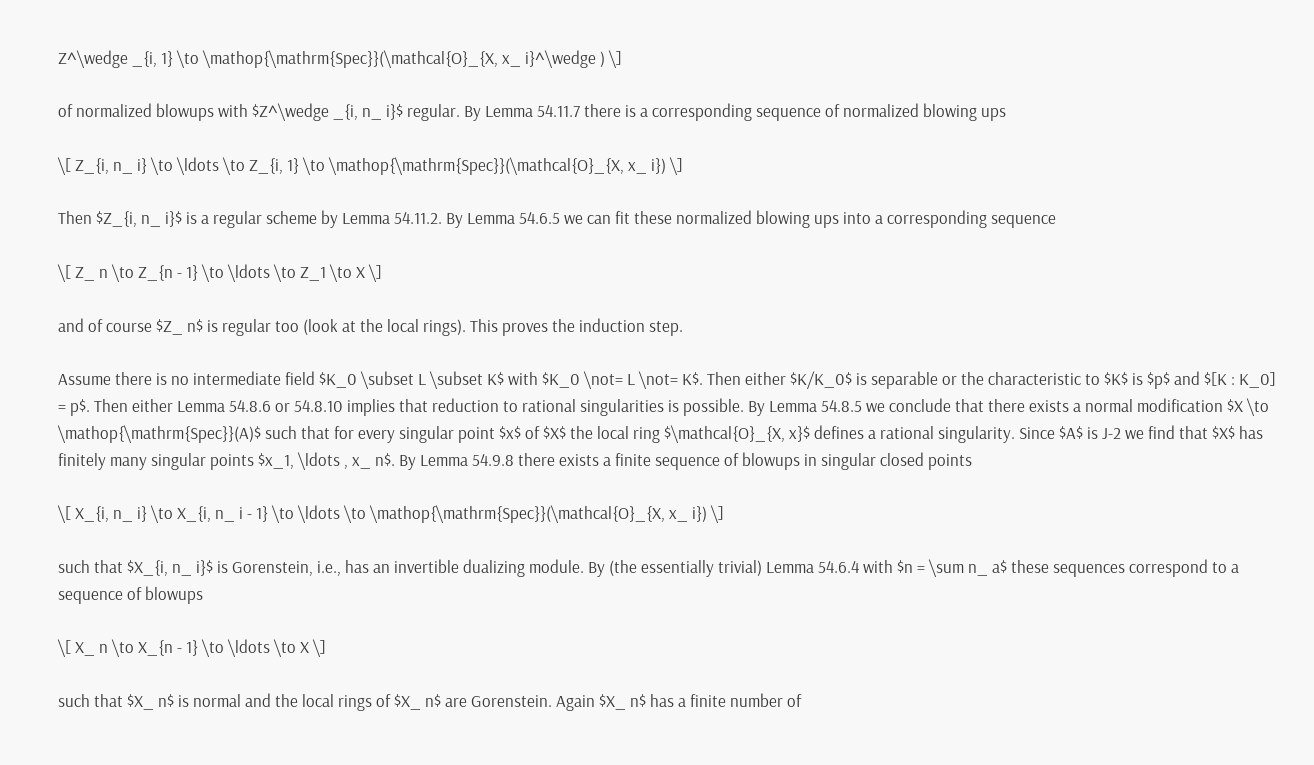Z^\wedge _{i, 1} \to \mathop{\mathrm{Spec}}(\mathcal{O}_{X, x_ i}^\wedge ) \]

of normalized blowups with $Z^\wedge _{i, n_ i}$ regular. By Lemma 54.11.7 there is a corresponding sequence of normalized blowing ups

\[ Z_{i, n_ i} \to \ldots \to Z_{i, 1} \to \mathop{\mathrm{Spec}}(\mathcal{O}_{X, x_ i}) \]

Then $Z_{i, n_ i}$ is a regular scheme by Lemma 54.11.2. By Lemma 54.6.5 we can fit these normalized blowing ups into a corresponding sequence

\[ Z_ n \to Z_{n - 1} \to \ldots \to Z_1 \to X \]

and of course $Z_ n$ is regular too (look at the local rings). This proves the induction step.

Assume there is no intermediate field $K_0 \subset L \subset K$ with $K_0 \not= L \not= K$. Then either $K/K_0$ is separable or the characteristic to $K$ is $p$ and $[K : K_0] = p$. Then either Lemma 54.8.6 or 54.8.10 implies that reduction to rational singularities is possible. By Lemma 54.8.5 we conclude that there exists a normal modification $X \to \mathop{\mathrm{Spec}}(A)$ such that for every singular point $x$ of $X$ the local ring $\mathcal{O}_{X, x}$ defines a rational singularity. Since $A$ is J-2 we find that $X$ has finitely many singular points $x_1, \ldots , x_ n$. By Lemma 54.9.8 there exists a finite sequence of blowups in singular closed points

\[ X_{i, n_ i} \to X_{i, n_ i - 1} \to \ldots \to \mathop{\mathrm{Spec}}(\mathcal{O}_{X, x_ i}) \]

such that $X_{i, n_ i}$ is Gorenstein, i.e., has an invertible dualizing module. By (the essentially trivial) Lemma 54.6.4 with $n = \sum n_ a$ these sequences correspond to a sequence of blowups

\[ X_ n \to X_{n - 1} \to \ldots \to X \]

such that $X_ n$ is normal and the local rings of $X_ n$ are Gorenstein. Again $X_ n$ has a finite number of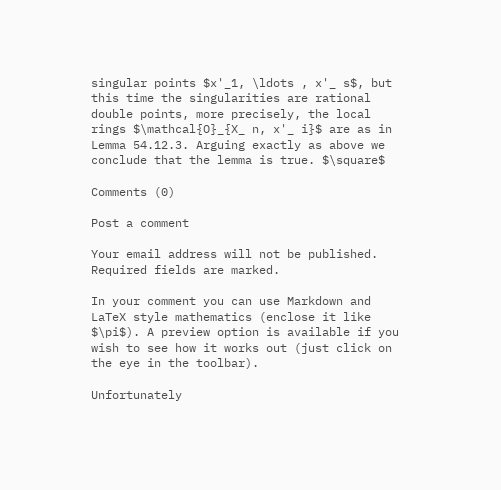singular points $x'_1, \ldots , x'_ s$, but this time the singularities are rational double points, more precisely, the local rings $\mathcal{O}_{X_ n, x'_ i}$ are as in Lemma 54.12.3. Arguing exactly as above we conclude that the lemma is true. $\square$

Comments (0)

Post a comment

Your email address will not be published. Required fields are marked.

In your comment you can use Markdown and LaTeX style mathematics (enclose it like $\pi$). A preview option is available if you wish to see how it works out (just click on the eye in the toolbar).

Unfortunately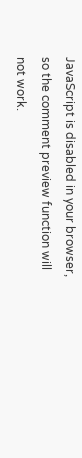JavaScript is disabled in your browser, so the comment preview function will not work.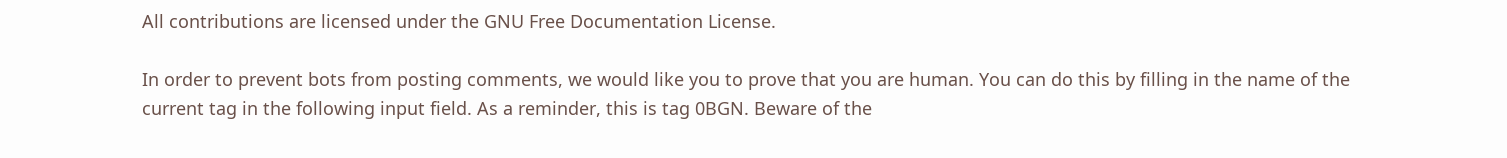All contributions are licensed under the GNU Free Documentation License.

In order to prevent bots from posting comments, we would like you to prove that you are human. You can do this by filling in the name of the current tag in the following input field. As a reminder, this is tag 0BGN. Beware of the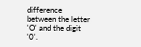difference between the letter 'O' and the digit '0'.